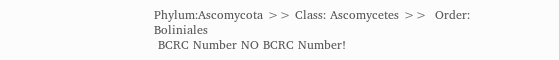Phylum:Ascomycota >> Class: Ascomycetes >>  Order: Boliniales
 BCRC Number NO BCRC Number!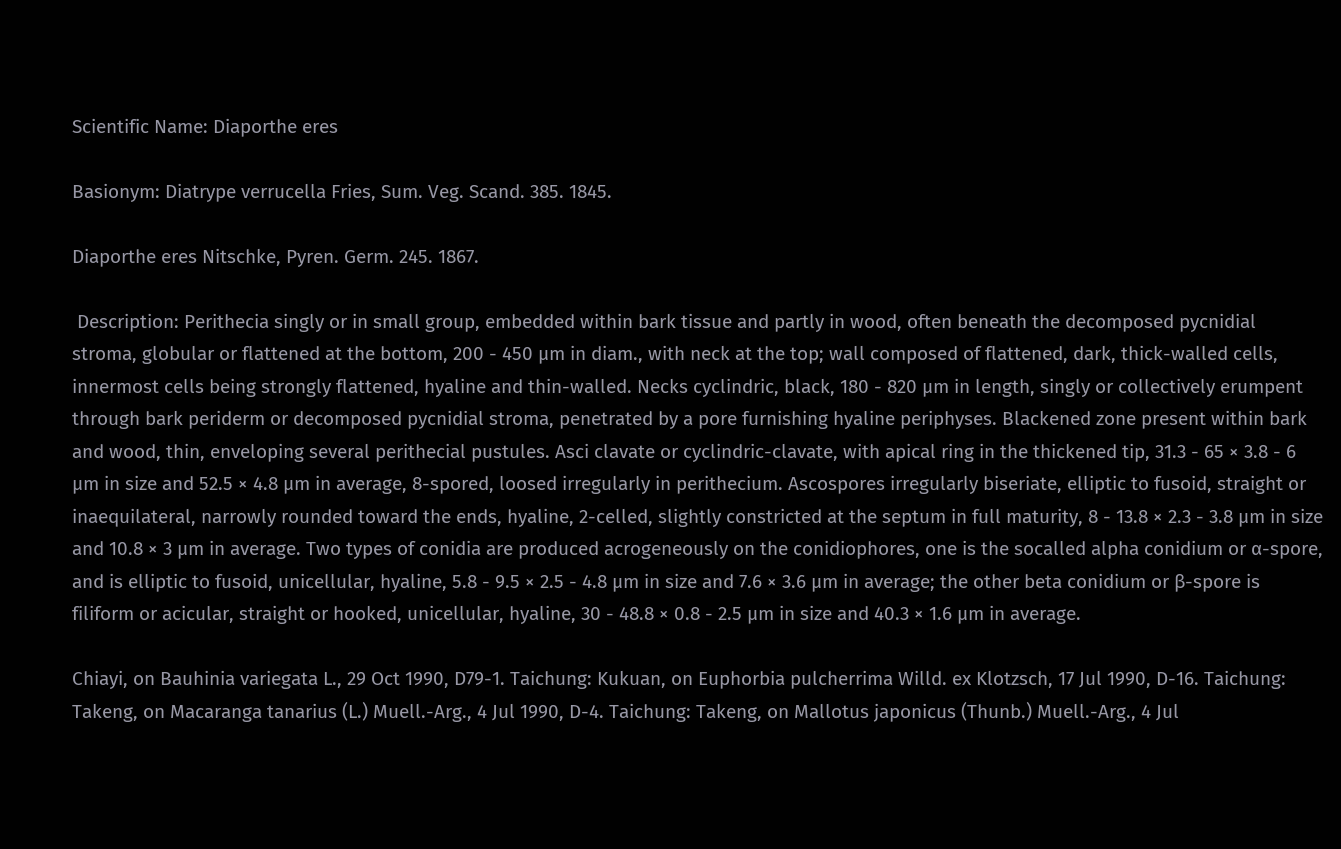Scientific Name: Diaporthe eres

Basionym: Diatrype verrucella Fries, Sum. Veg. Scand. 385. 1845.

Diaporthe eres Nitschke, Pyren. Germ. 245. 1867.

 Description: Perithecia singly or in small group, embedded within bark tissue and partly in wood, often beneath the decomposed pycnidial stroma, globular or flattened at the bottom, 200 - 450 μm in diam., with neck at the top; wall composed of flattened, dark, thick-walled cells, innermost cells being strongly flattened, hyaline and thin-walled. Necks cyclindric, black, 180 - 820 μm in length, singly or collectively erumpent through bark periderm or decomposed pycnidial stroma, penetrated by a pore furnishing hyaline periphyses. Blackened zone present within bark and wood, thin, enveloping several perithecial pustules. Asci clavate or cyclindric-clavate, with apical ring in the thickened tip, 31.3 - 65 × 3.8 - 6 μm in size and 52.5 × 4.8 μm in average, 8-spored, loosed irregularly in perithecium. Ascospores irregularly biseriate, elliptic to fusoid, straight or inaequilateral, narrowly rounded toward the ends, hyaline, 2-celled, slightly constricted at the septum in full maturity, 8 - 13.8 × 2.3 - 3.8 μm in size and 10.8 × 3 μm in average. Two types of conidia are produced acrogeneously on the conidiophores, one is the socalled alpha conidium or α-spore, and is elliptic to fusoid, unicellular, hyaline, 5.8 - 9.5 × 2.5 - 4.8 μm in size and 7.6 × 3.6 μm in average; the other beta conidium or β-spore is filiform or acicular, straight or hooked, unicellular, hyaline, 30 - 48.8 × 0.8 - 2.5 μm in size and 40.3 × 1.6 μm in average.

Chiayi, on Bauhinia variegata L., 29 Oct 1990, D79-1. Taichung: Kukuan, on Euphorbia pulcherrima Willd. ex Klotzsch, 17 Jul 1990, D-16. Taichung: Takeng, on Macaranga tanarius (L.) Muell.-Arg., 4 Jul 1990, D-4. Taichung: Takeng, on Mallotus japonicus (Thunb.) Muell.-Arg., 4 Jul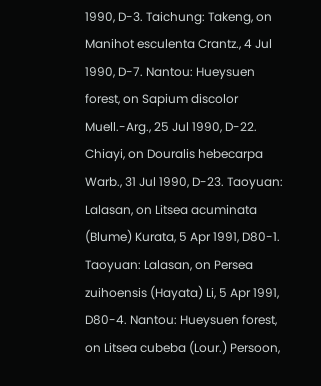1990, D-3. Taichung: Takeng, on Manihot esculenta Crantz., 4 Jul 1990, D-7. Nantou: Hueysuen forest, on Sapium discolor Muell.-Arg., 25 Jul 1990, D-22. Chiayi, on Douralis hebecarpa Warb., 31 Jul 1990, D-23. Taoyuan: Lalasan, on Litsea acuminata (Blume) Kurata, 5 Apr 1991, D80-1. Taoyuan: Lalasan, on Persea zuihoensis (Hayata) Li, 5 Apr 1991, D80-4. Nantou: Hueysuen forest, on Litsea cubeba (Lour.) Persoon,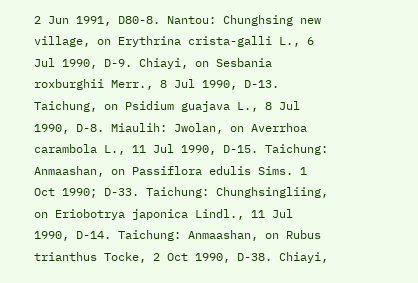2 Jun 1991, D80-8. Nantou: Chunghsing new village, on Erythrina crista-galli L., 6 Jul 1990, D-9. Chiayi, on Sesbania roxburghii Merr., 8 Jul 1990, D-13. Taichung, on Psidium guajava L., 8 Jul 1990, D-8. Miaulih: Jwolan, on Averrhoa carambola L., 11 Jul 1990, D-15. Taichung: Anmaashan, on Passiflora edulis Sims. 1 Oct 1990; D-33. Taichung: Chunghsingliing, on Eriobotrya japonica Lindl., 11 Jul 1990, D-14. Taichung: Anmaashan, on Rubus trianthus Tocke, 2 Oct 1990, D-38. Chiayi,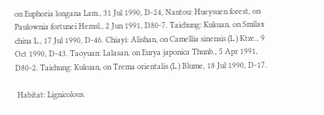on Euphoria longana Lam., 31 Jul 1990, D-24, Nantou: Hueysuen forest, on Paulownia fortunei Hemsl., 2 Jun 1991, D80-7. Taichung: Kukuan, on Smilax china L., 17 Jul 1990, D-46. Chiayi: Alishan, on Camellia sinensis (L.) Ktze., 9 Oct 1990, D-43. Taoyuan: Lalasan, on Eurya japonica Thunb., 5 Apr 1991, D80-2. Taichung: Kukuan, on Trema orientalis (L.) Blume, 18 Jul 1990, D-17.

 Habitat: Lignicolous.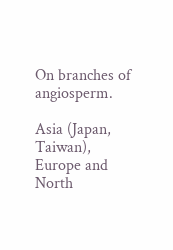On branches of angiosperm.

Asia (Japan, Taiwan), Europe and North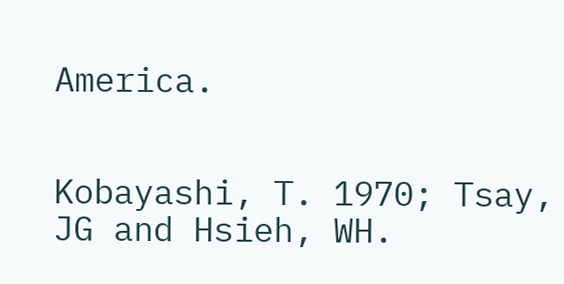America.


Kobayashi, T. 1970; Tsay, JG and Hsieh, WH.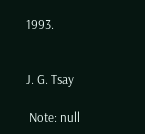1993.


J. G. Tsay

 Note: null